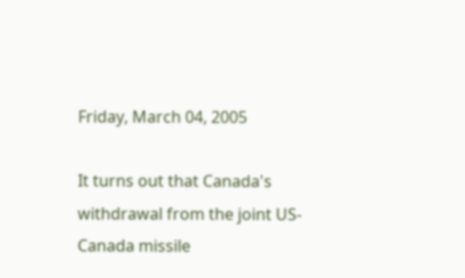Friday, March 04, 2005

It turns out that Canada's withdrawal from the joint US-Canada missile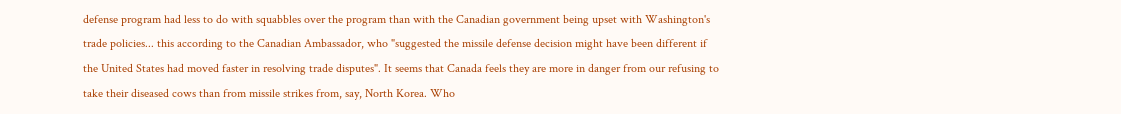defense program had less to do with squabbles over the program than with the Canadian government being upset with Washington's trade policies... this according to the Canadian Ambassador, who "suggested the missile defense decision might have been different if the United States had moved faster in resolving trade disputes". It seems that Canada feels they are more in danger from our refusing to take their diseased cows than from missile strikes from, say, North Korea. Who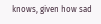knows, given how sad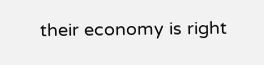their economy is right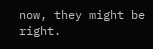now, they might be right.